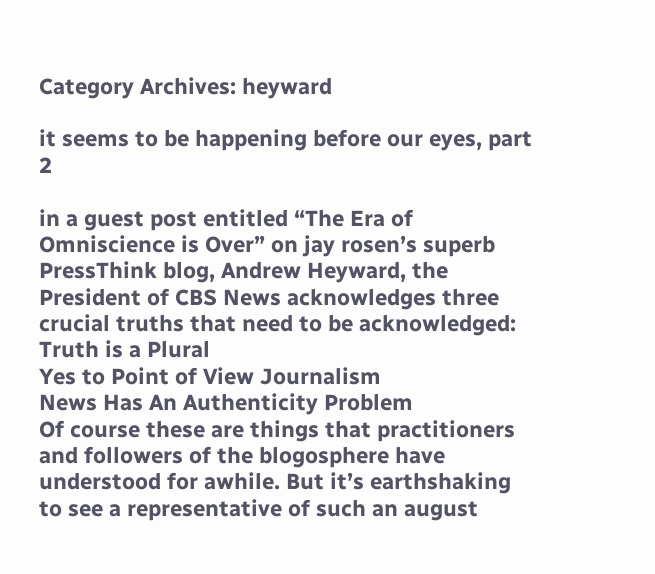Category Archives: heyward

it seems to be happening before our eyes, part 2

in a guest post entitled “The Era of Omniscience is Over” on jay rosen’s superb PressThink blog, Andrew Heyward, the President of CBS News acknowledges three crucial truths that need to be acknowledged:
Truth is a Plural
Yes to Point of View Journalism
News Has An Authenticity Problem
Of course these are things that practitioners and followers of the blogosphere have understood for awhile. But it’s earthshaking to see a representative of such an august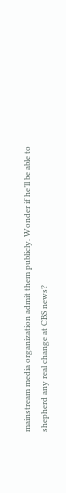mainstream media organization admit them publicly. Wonder if he’ll be able to shepherd any real change at CBS news?